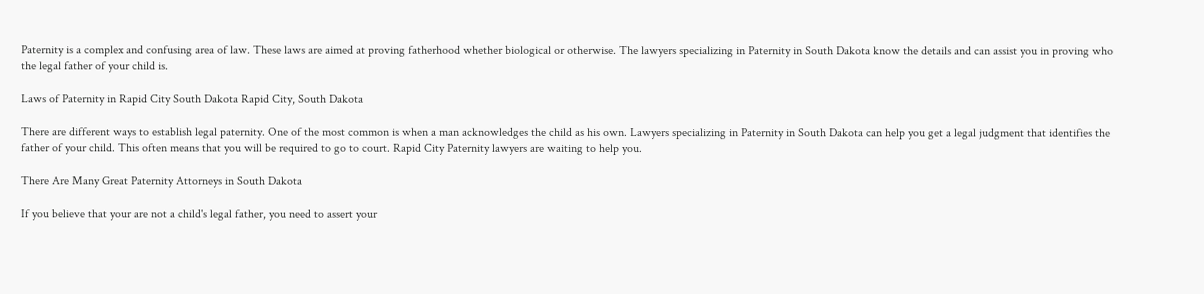Paternity is a complex and confusing area of law. These laws are aimed at proving fatherhood whether biological or otherwise. The lawyers specializing in Paternity in South Dakota know the details and can assist you in proving who the legal father of your child is.

Laws of Paternity in Rapid City South Dakota Rapid City, South Dakota

There are different ways to establish legal paternity. One of the most common is when a man acknowledges the child as his own. Lawyers specializing in Paternity in South Dakota can help you get a legal judgment that identifies the father of your child. This often means that you will be required to go to court. Rapid City Paternity lawyers are waiting to help you.

There Are Many Great Paternity Attorneys in South Dakota

If you believe that your are not a child's legal father, you need to assert your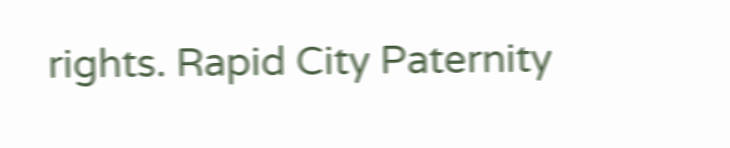rights. Rapid City Paternity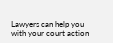Lawyers can help you with your court action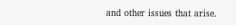and other issues that arise.